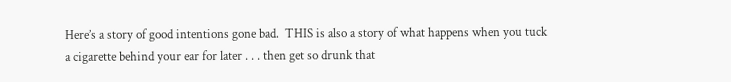Here’s a story of good intentions gone bad.  THIS is also a story of what happens when you tuck a cigarette behind your ear for later . . . then get so drunk that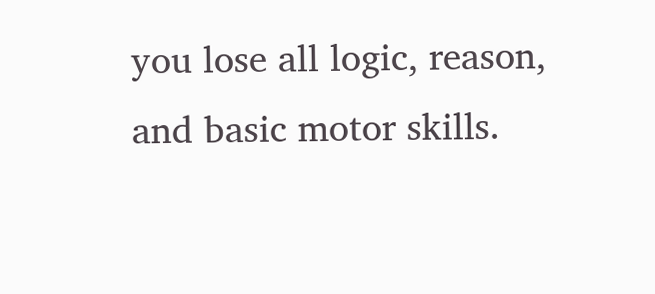you lose all logic, reason, and basic motor skills.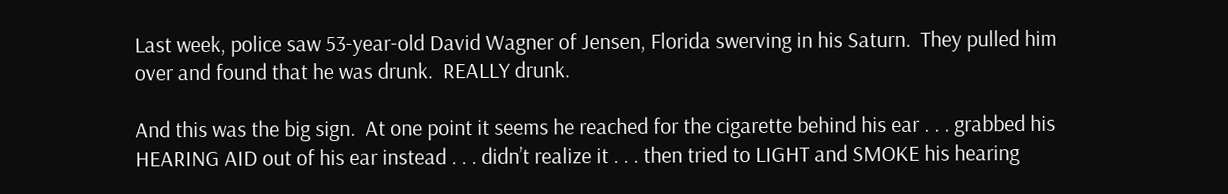Last week, police saw 53-year-old David Wagner of Jensen, Florida swerving in his Saturn.  They pulled him over and found that he was drunk.  REALLY drunk.

And this was the big sign.  At one point it seems he reached for the cigarette behind his ear . . . grabbed his HEARING AID out of his ear instead . . . didn’t realize it . . . then tried to LIGHT and SMOKE his hearing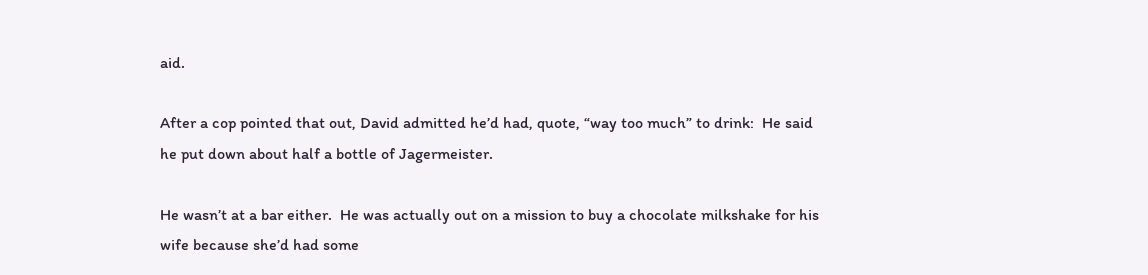aid.

After a cop pointed that out, David admitted he’d had, quote, “way too much” to drink:  He said he put down about half a bottle of Jagermeister.

He wasn’t at a bar either.  He was actually out on a mission to buy a chocolate milkshake for his wife because she’d had some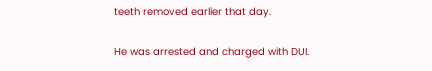teeth removed earlier that day.

He was arrested and charged with DUI.